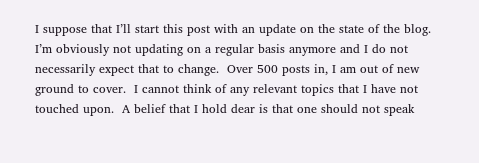I suppose that I’ll start this post with an update on the state of the blog.  I’m obviously not updating on a regular basis anymore and I do not necessarily expect that to change.  Over 500 posts in, I am out of new ground to cover.  I cannot think of any relevant topics that I have not touched upon.  A belief that I hold dear is that one should not speak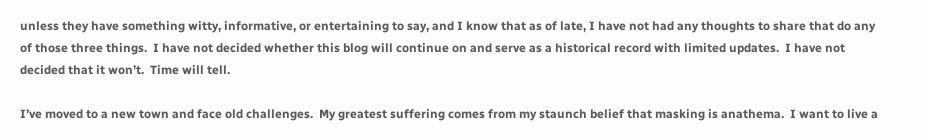unless they have something witty, informative, or entertaining to say, and I know that as of late, I have not had any thoughts to share that do any of those three things.  I have not decided whether this blog will continue on and serve as a historical record with limited updates.  I have not decided that it won’t.  Time will tell.

I’ve moved to a new town and face old challenges.  My greatest suffering comes from my staunch belief that masking is anathema.  I want to live a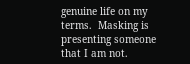genuine life on my terms.  Masking is presenting someone that I am not.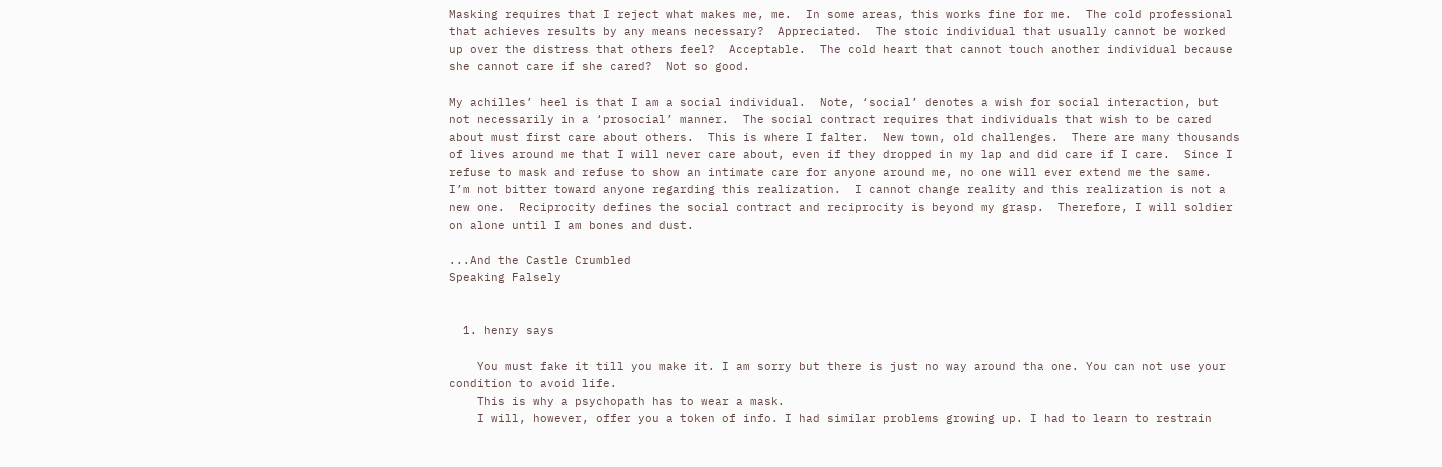Masking requires that I reject what makes me, me.  In some areas, this works fine for me.  The cold professional that achieves results by any means necessary?  Appreciated.  The stoic individual that usually cannot be worked up over the distress that others feel?  Acceptable.  The cold heart that cannot touch another individual because she cannot care if she cared?  Not so good.

My achilles’ heel is that I am a social individual.  Note, ‘social’ denotes a wish for social interaction, but not necessarily in a ‘prosocial’ manner.  The social contract requires that individuals that wish to be cared about must first care about others.  This is where I falter.  New town, old challenges.  There are many thousands of lives around me that I will never care about, even if they dropped in my lap and did care if I care.  Since I refuse to mask and refuse to show an intimate care for anyone around me, no one will ever extend me the same.  I’m not bitter toward anyone regarding this realization.  I cannot change reality and this realization is not a new one.  Reciprocity defines the social contract and reciprocity is beyond my grasp.  Therefore, I will soldier on alone until I am bones and dust.

...And the Castle Crumbled
Speaking Falsely


  1. henry says

    You must fake it till you make it. I am sorry but there is just no way around tha one. You can not use your condition to avoid life.
    This is why a psychopath has to wear a mask.
    I will, however, offer you a token of info. I had similar problems growing up. I had to learn to restrain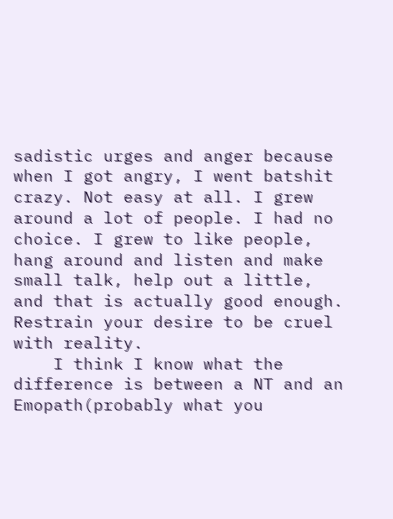sadistic urges and anger because when I got angry, I went batshit crazy. Not easy at all. I grew around a lot of people. I had no choice. I grew to like people, hang around and listen and make small talk, help out a little, and that is actually good enough. Restrain your desire to be cruel with reality.
    I think I know what the difference is between a NT and an Emopath(probably what you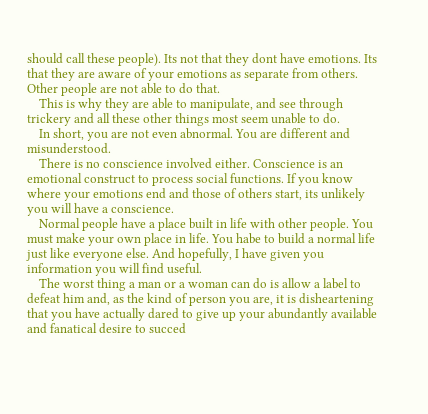should call these people). Its not that they dont have emotions. Its that they are aware of your emotions as separate from others. Other people are not able to do that.
    This is why they are able to manipulate, and see through trickery and all these other things most seem unable to do.
    In short, you are not even abnormal. You are different and misunderstood.
    There is no conscience involved either. Conscience is an emotional construct to process social functions. If you know where your emotions end and those of others start, its unlikely you will have a conscience.
    Normal people have a place built in life with other people. You must make your own place in life. You habe to build a normal life just like everyone else. And hopefully, I have given you information you will find useful.
    The worst thing a man or a woman can do is allow a label to defeat him and, as the kind of person you are, it is disheartening that you have actually dared to give up your abundantly available and fanatical desire to succed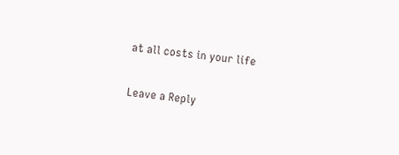at all costs in your life

Leave a Reply